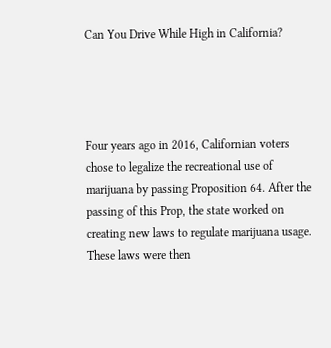Can You Drive While High in California?




Four years ago in 2016, Californian voters chose to legalize the recreational use of marijuana by passing Proposition 64. After the passing of this Prop, the state worked on creating new laws to regulate marijuana usage. These laws were then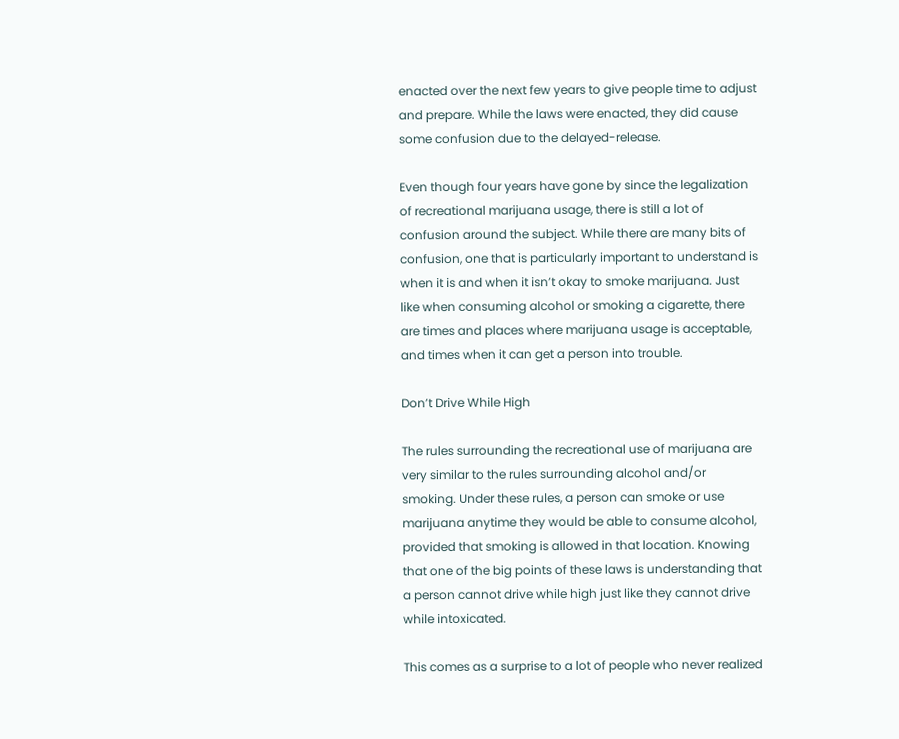enacted over the next few years to give people time to adjust and prepare. While the laws were enacted, they did cause some confusion due to the delayed-release.

Even though four years have gone by since the legalization of recreational marijuana usage, there is still a lot of confusion around the subject. While there are many bits of confusion, one that is particularly important to understand is when it is and when it isn’t okay to smoke marijuana. Just like when consuming alcohol or smoking a cigarette, there are times and places where marijuana usage is acceptable, and times when it can get a person into trouble.

Don’t Drive While High

The rules surrounding the recreational use of marijuana are very similar to the rules surrounding alcohol and/or smoking. Under these rules, a person can smoke or use marijuana anytime they would be able to consume alcohol, provided that smoking is allowed in that location. Knowing that one of the big points of these laws is understanding that a person cannot drive while high just like they cannot drive while intoxicated.

This comes as a surprise to a lot of people who never realized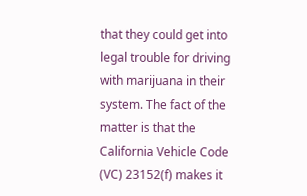that they could get into legal trouble for driving with marijuana in their system. The fact of the matter is that the California Vehicle Code (VC) 23152(f) makes it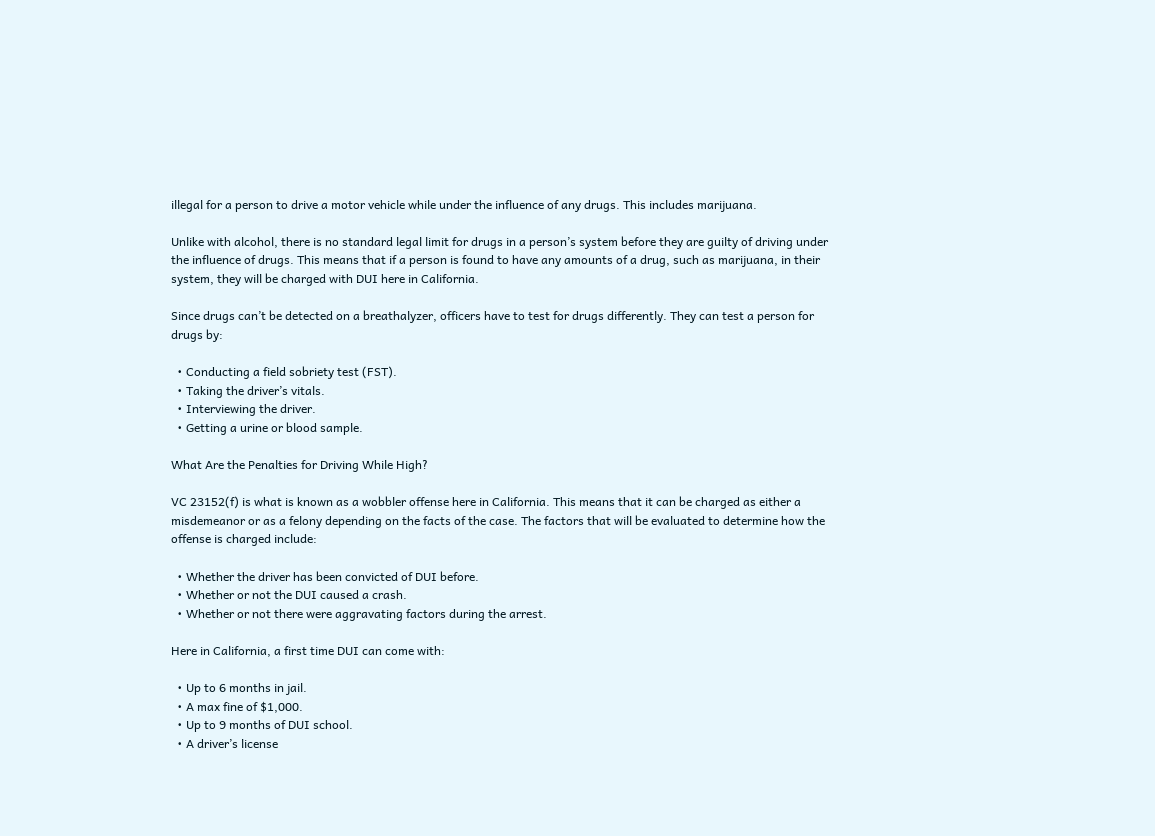illegal for a person to drive a motor vehicle while under the influence of any drugs. This includes marijuana.

Unlike with alcohol, there is no standard legal limit for drugs in a person’s system before they are guilty of driving under the influence of drugs. This means that if a person is found to have any amounts of a drug, such as marijuana, in their system, they will be charged with DUI here in California.

Since drugs can’t be detected on a breathalyzer, officers have to test for drugs differently. They can test a person for drugs by:

  • Conducting a field sobriety test (FST).
  • Taking the driver’s vitals.
  • Interviewing the driver.
  • Getting a urine or blood sample.

What Are the Penalties for Driving While High?

VC 23152(f) is what is known as a wobbler offense here in California. This means that it can be charged as either a misdemeanor or as a felony depending on the facts of the case. The factors that will be evaluated to determine how the offense is charged include:

  • Whether the driver has been convicted of DUI before.
  • Whether or not the DUI caused a crash.
  • Whether or not there were aggravating factors during the arrest.

Here in California, a first time DUI can come with:

  • Up to 6 months in jail.
  • A max fine of $1,000.
  • Up to 9 months of DUI school.
  • A driver’s license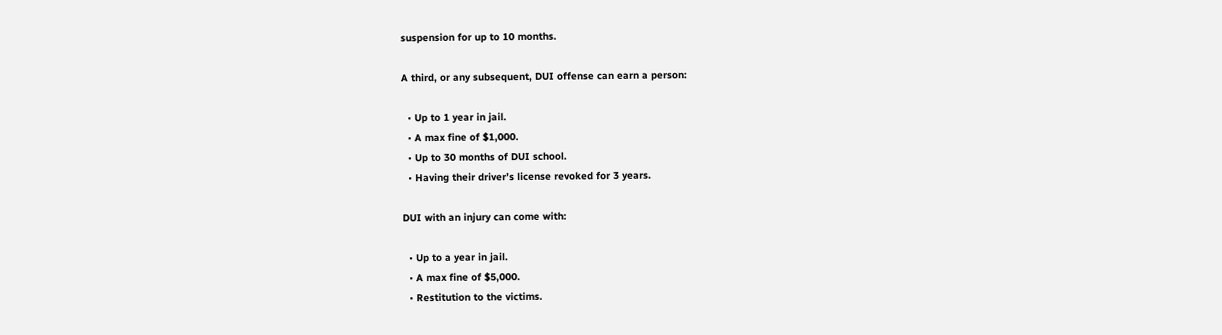suspension for up to 10 months.

A third, or any subsequent, DUI offense can earn a person:

  • Up to 1 year in jail.
  • A max fine of $1,000.
  • Up to 30 months of DUI school.
  • Having their driver’s license revoked for 3 years.

DUI with an injury can come with:

  • Up to a year in jail.
  • A max fine of $5,000.
  • Restitution to the victims.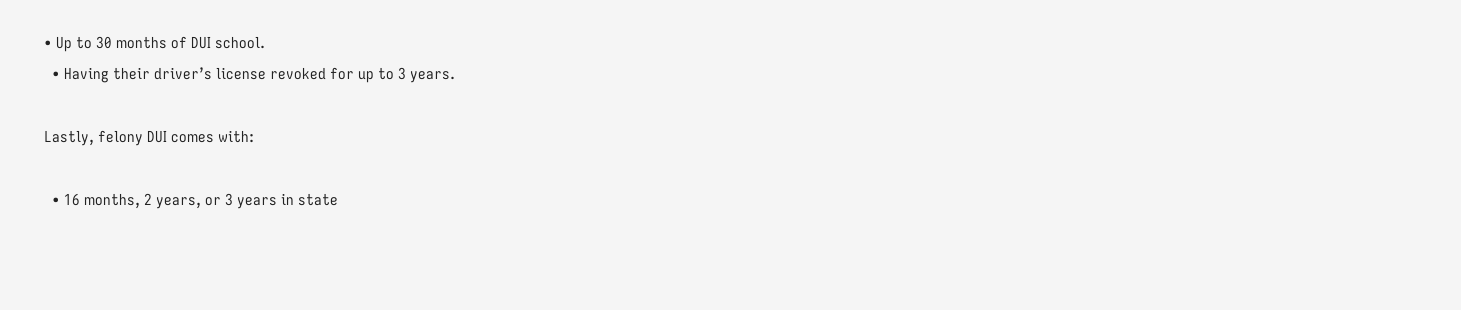• Up to 30 months of DUI school.
  • Having their driver’s license revoked for up to 3 years.

Lastly, felony DUI comes with:

  • 16 months, 2 years, or 3 years in state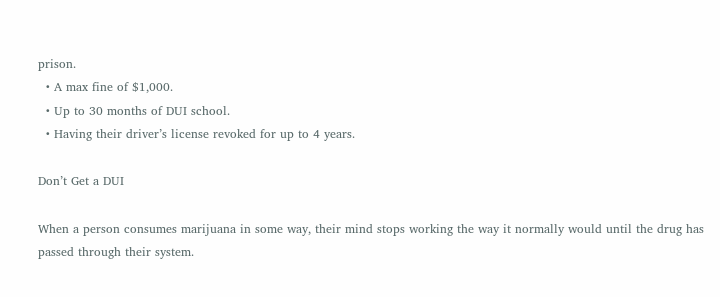prison.
  • A max fine of $1,000.
  • Up to 30 months of DUI school.
  • Having their driver’s license revoked for up to 4 years.

Don’t Get a DUI

When a person consumes marijuana in some way, their mind stops working the way it normally would until the drug has passed through their system.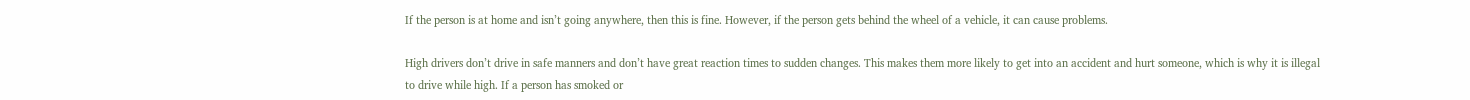If the person is at home and isn’t going anywhere, then this is fine. However, if the person gets behind the wheel of a vehicle, it can cause problems.

High drivers don’t drive in safe manners and don’t have great reaction times to sudden changes. This makes them more likely to get into an accident and hurt someone, which is why it is illegal to drive while high. If a person has smoked or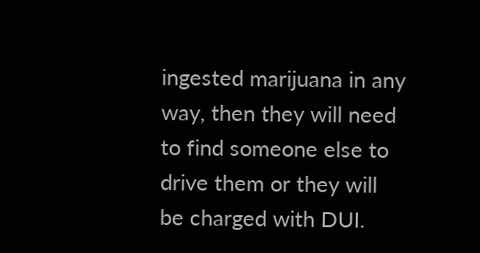ingested marijuana in any way, then they will need to find someone else to drive them or they will be charged with DUI.